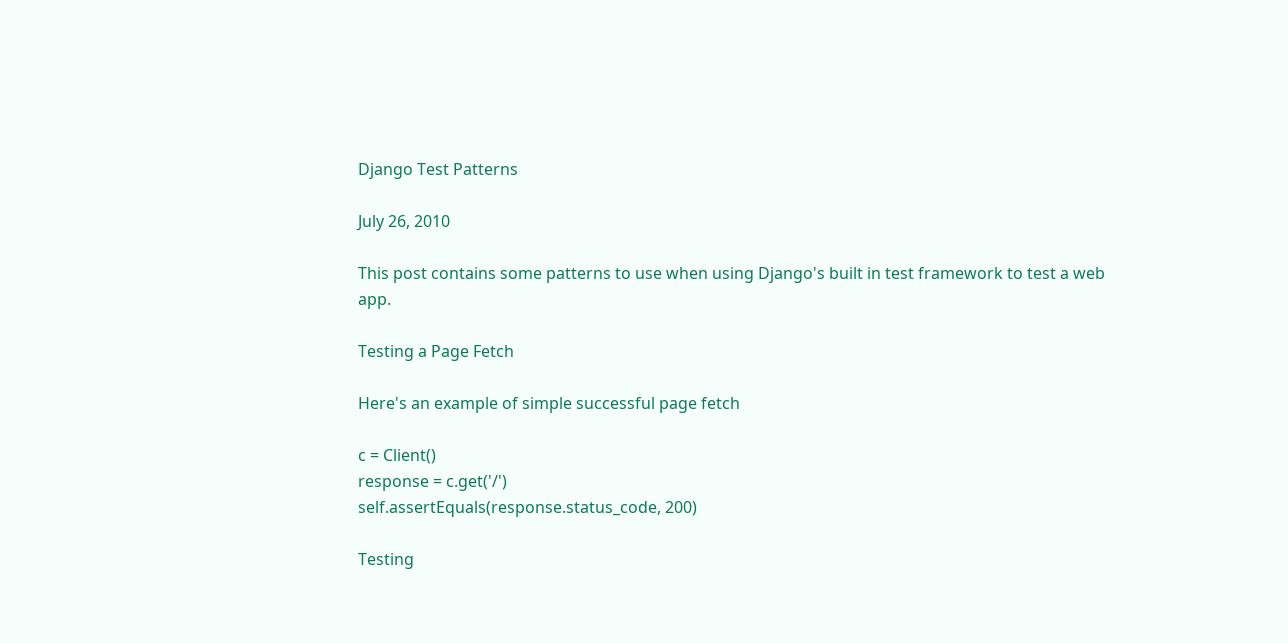Django Test Patterns

July 26, 2010

This post contains some patterns to use when using Django's built in test framework to test a web app.

Testing a Page Fetch

Here's an example of simple successful page fetch

c = Client()
response = c.get('/')
self.assertEquals(response.status_code, 200)

Testing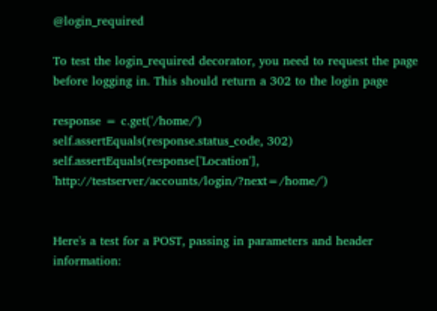@login_required

To test the login_required decorator, you need to request the page before logging in. This should return a 302 to the login page

response = c.get('/home/')
self.assertEquals(response.status_code, 302)
self.assertEquals(response['Location'], 'http://testserver/accounts/login/?next=/home/')


Here's a test for a POST, passing in parameters and header information: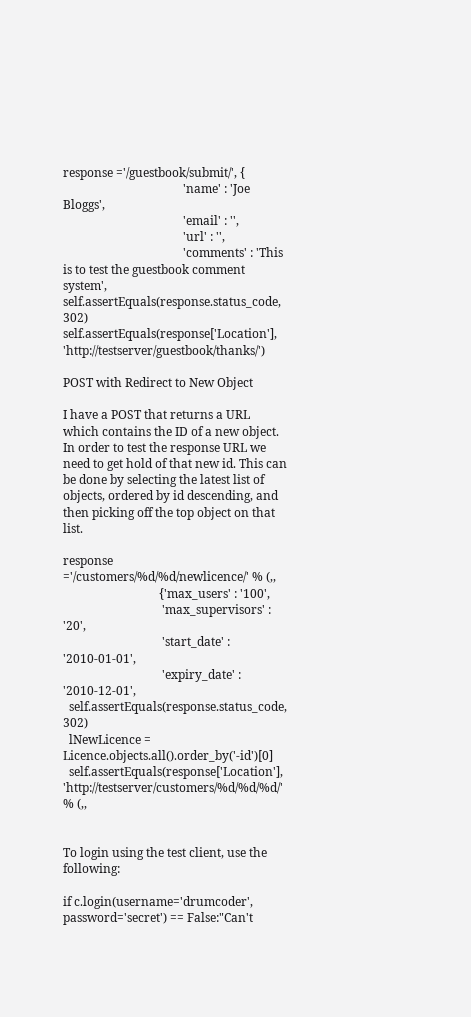response ='/guestbook/submit/', {
                                        'name' : 'Joe Bloggs',
                                        'email' : '',
                                        'url' : '',
                                        'comments' : 'This is to test the guestbook comment system',
self.assertEquals(response.status_code, 302)
self.assertEquals(response['Location'], 'http://testserver/guestbook/thanks/')

POST with Redirect to New Object

I have a POST that returns a URL which contains the ID of a new object. In order to test the response URL we need to get hold of that new id. This can be done by selecting the latest list of objects, ordered by id descending, and then picking off the top object on that list.

response ='/customers/%d/%d/newlicence/' % (,,
                                {'max_users' : '100',
                                 'max_supervisors' : '20',
                                 'start_date' : '2010-01-01',
                                 'expiry_date' : '2010-12-01',
  self.assertEquals(response.status_code, 302)
  lNewLicence = Licence.objects.all().order_by('-id')[0]
  self.assertEquals(response['Location'], 'http://testserver/customers/%d/%d/%d/' % (,,


To login using the test client, use the following:

if c.login(username='drumcoder', password='secret') == False:"Can't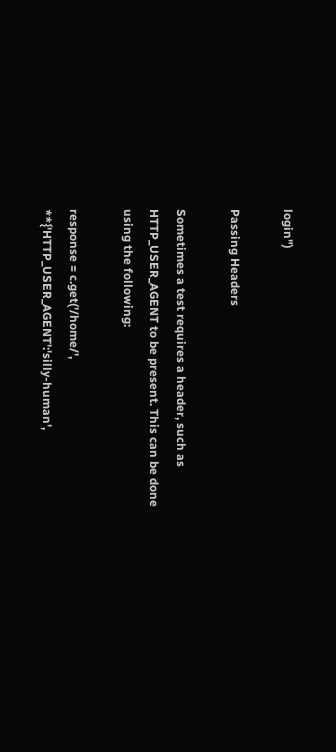login")

Passing Headers

Sometimes a test requires a header, such as HTTP_USER_AGENT to be present. This can be done using the following:

response = c.get('/home/', **{'HTTP_USER_AGENT':'silly-human',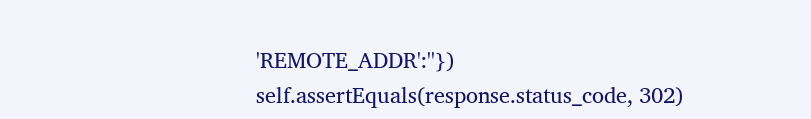'REMOTE_ADDR':''})
self.assertEquals(response.status_code, 302)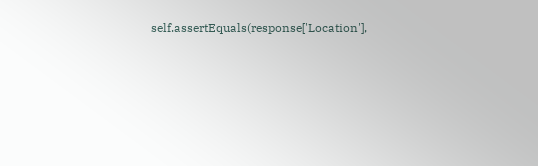self.assertEquals(response['Location'],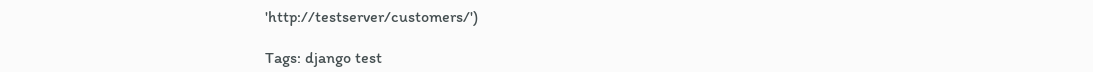'http://testserver/customers/')

Tags: django test